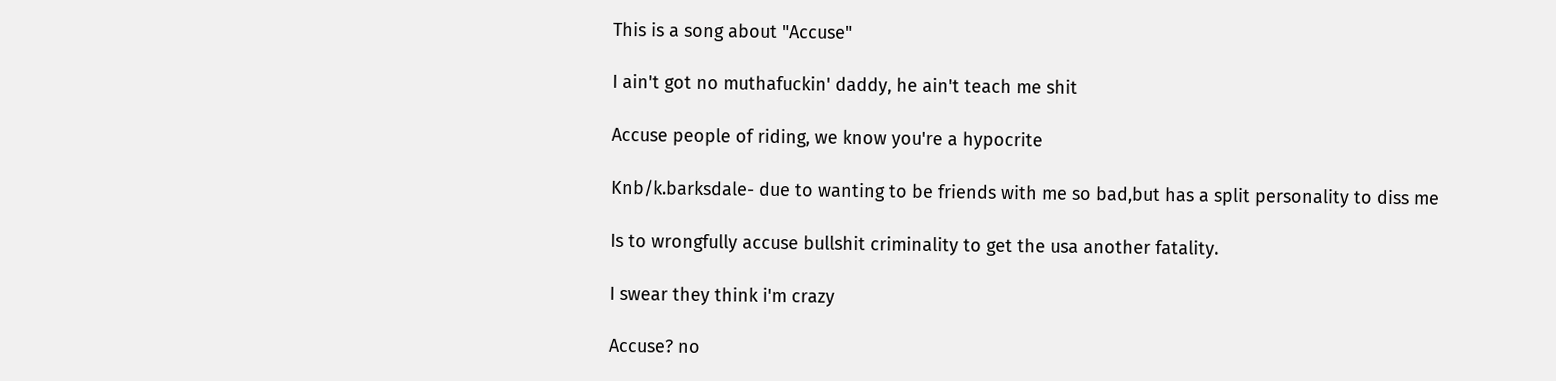This is a song about "Accuse"

I ain't got no muthafuckin' daddy, he ain't teach me shit

Accuse people of riding, we know you're a hypocrite

Knb/k.barksdale- due to wanting to be friends with me so bad,but has a split personality to diss me

Is to wrongfully accuse bullshit criminality to get the usa another fatality.

I swear they think i'm crazy

Accuse? no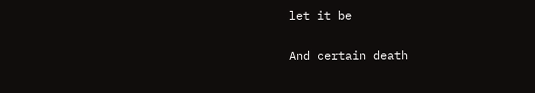let it be

And certain death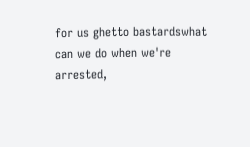for us ghetto bastardswhat can we do when we're arrested,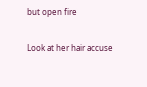but open fire

Look at her hair accuse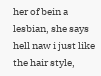her of bein a lesbian, she says hell naw i just like the hair style,